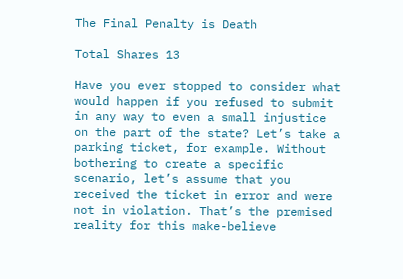The Final Penalty is Death

Total Shares 13

Have you ever stopped to consider what would happen if you refused to submit in any way to even a small injustice on the part of the state? Let’s take a parking ticket, for example. Without bothering to create a specific scenario, let’s assume that you received the ticket in error and were not in violation. That’s the premised reality for this make-believe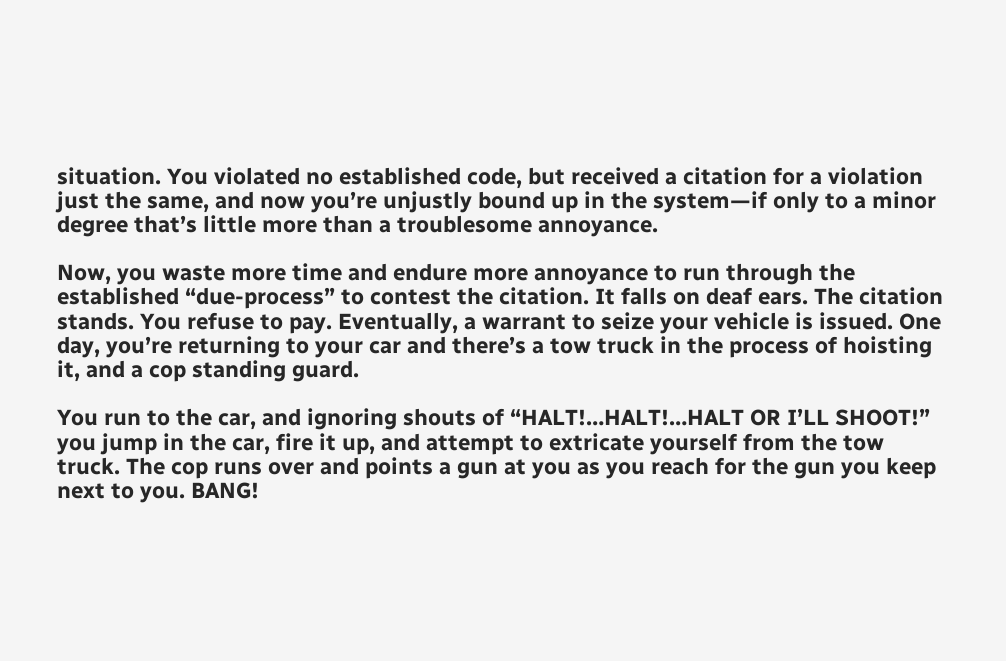situation. You violated no established code, but received a citation for a violation just the same, and now you’re unjustly bound up in the system—if only to a minor degree that’s little more than a troublesome annoyance.

Now, you waste more time and endure more annoyance to run through the established “due-process” to contest the citation. It falls on deaf ears. The citation stands. You refuse to pay. Eventually, a warrant to seize your vehicle is issued. One day, you’re returning to your car and there’s a tow truck in the process of hoisting it, and a cop standing guard.

You run to the car, and ignoring shouts of “HALT!…HALT!…HALT OR I’LL SHOOT!” you jump in the car, fire it up, and attempt to extricate yourself from the tow truck. The cop runs over and points a gun at you as you reach for the gun you keep next to you. BANG!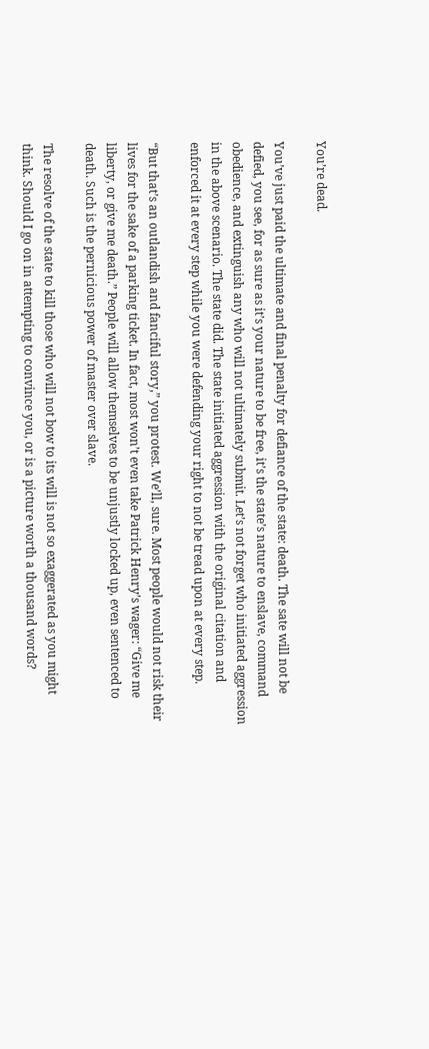You’re dead.

You’ve just paid the ultimate and final penalty for defiance of the state: death. The sate will not be defied, you see, for as sure as it’s your nature to be free, it’s the state’s nature to enslave, command obedience, and extinguish any who will not ultimately submit. Let’s not forget who initiated aggression in the above scenario. The state did. The state initiated aggression with the original citation and enforced it at every step while you were defending your right to not be tread upon at every step.

“But that’s an outlandish and fanciful story,” you protest. We’ll, sure. Most people would not risk their lives for the sake of a parking ticket. In fact, most won’t even take Patrick Henry’s wager: “Give me liberty, or give me death.” People will allow themselves to be unjustly locked up, even sentenced to death. Such is the pernicious power of master over slave.

The resolve of the state to kill those who will not bow to its will is not so exaggerated as you might think. Should I go on in attempting to convince you, or is a picture worth a thousand words?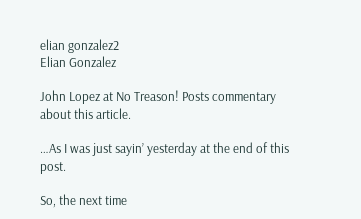elian gonzalez2
Elian Gonzalez

John Lopez at No Treason! Posts commentary about this article.

…As I was just sayin’ yesterday at the end of this post.

So, the next time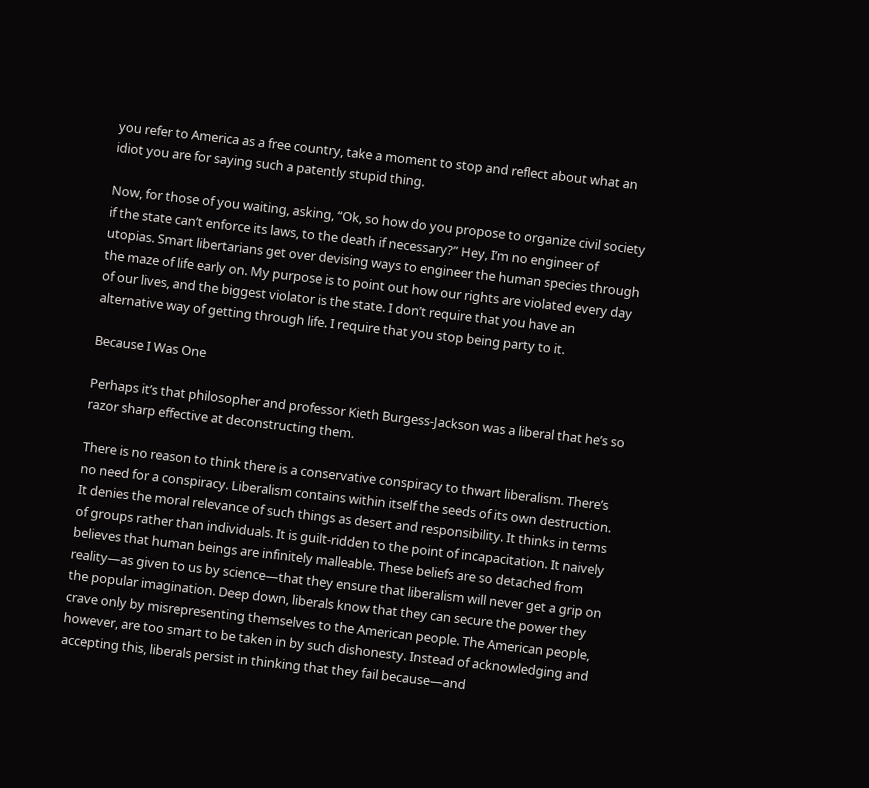you refer to America as a free country, take a moment to stop and reflect about what an idiot you are for saying such a patently stupid thing.

Now, for those of you waiting, asking, “Ok, so how do you propose to organize civil society if the state can’t enforce its laws, to the death if necessary?” Hey, I’m no engineer of utopias. Smart libertarians get over devising ways to engineer the human species through the maze of life early on. My purpose is to point out how our rights are violated every day of our lives, and the biggest violator is the state. I don’t require that you have an alternative way of getting through life. I require that you stop being party to it.

Because I Was One

Perhaps it’s that philosopher and professor Kieth Burgess-Jackson was a liberal that he’s so razor sharp effective at deconstructing them.

There is no reason to think there is a conservative conspiracy to thwart liberalism. There’s no need for a conspiracy. Liberalism contains within itself the seeds of its own destruction. It denies the moral relevance of such things as desert and responsibility. It thinks in terms of groups rather than individuals. It is guilt-ridden to the point of incapacitation. It naively believes that human beings are infinitely malleable. These beliefs are so detached from reality—as given to us by science—that they ensure that liberalism will never get a grip on the popular imagination. Deep down, liberals know that they can secure the power they crave only by misrepresenting themselves to the American people. The American people, however, are too smart to be taken in by such dishonesty. Instead of acknowledging and accepting this, liberals persist in thinking that they fail because—and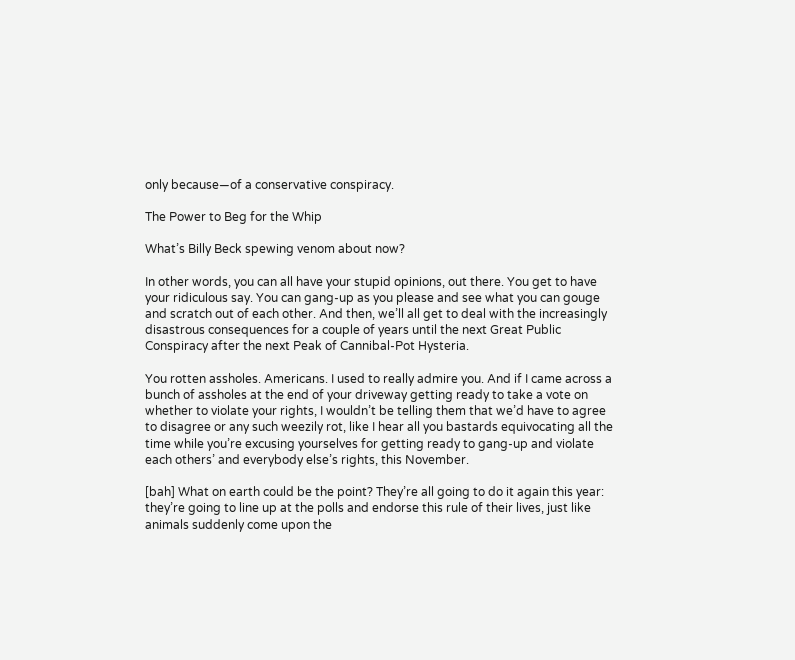only because—of a conservative conspiracy.

The Power to Beg for the Whip

What’s Billy Beck spewing venom about now?

In other words, you can all have your stupid opinions, out there. You get to have your ridiculous say. You can gang-up as you please and see what you can gouge and scratch out of each other. And then, we’ll all get to deal with the increasingly disastrous consequences for a couple of years until the next Great Public Conspiracy after the next Peak of Cannibal-Pot Hysteria.

You rotten assholes. Americans. I used to really admire you. And if I came across a bunch of assholes at the end of your driveway getting ready to take a vote on whether to violate your rights, I wouldn’t be telling them that we’d have to agree to disagree or any such weezily rot, like I hear all you bastards equivocating all the time while you’re excusing yourselves for getting ready to gang-up and violate each others’ and everybody else’s rights, this November.

[bah] What on earth could be the point? They’re all going to do it again this year: they’re going to line up at the polls and endorse this rule of their lives, just like animals suddenly come upon the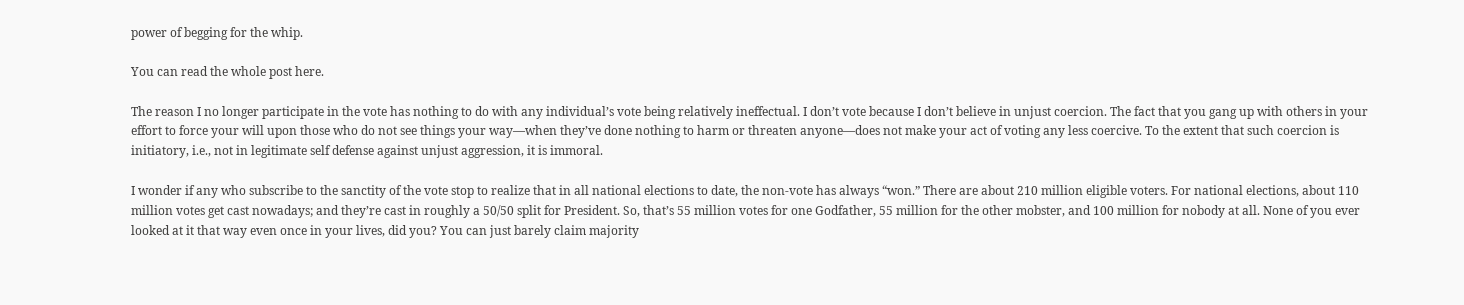power of begging for the whip.

You can read the whole post here.

The reason I no longer participate in the vote has nothing to do with any individual’s vote being relatively ineffectual. I don’t vote because I don’t believe in unjust coercion. The fact that you gang up with others in your effort to force your will upon those who do not see things your way—when they’ve done nothing to harm or threaten anyone—does not make your act of voting any less coercive. To the extent that such coercion is initiatory, i.e., not in legitimate self defense against unjust aggression, it is immoral.

I wonder if any who subscribe to the sanctity of the vote stop to realize that in all national elections to date, the non-vote has always “won.” There are about 210 million eligible voters. For national elections, about 110 million votes get cast nowadays; and they’re cast in roughly a 50/50 split for President. So, that’s 55 million votes for one Godfather, 55 million for the other mobster, and 100 million for nobody at all. None of you ever looked at it that way even once in your lives, did you? You can just barely claim majority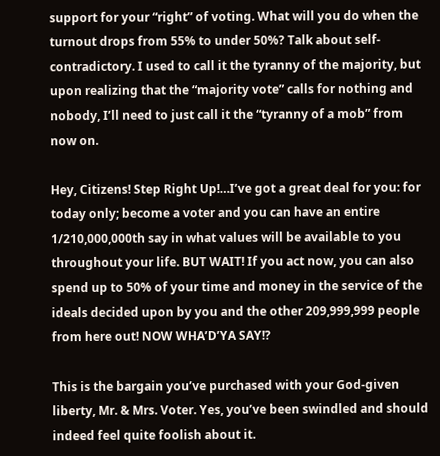support for your “right” of voting. What will you do when the turnout drops from 55% to under 50%? Talk about self-contradictory. I used to call it the tyranny of the majority, but upon realizing that the “majority vote” calls for nothing and nobody, I’ll need to just call it the “tyranny of a mob” from now on.

Hey, Citizens! Step Right Up!…I’ve got a great deal for you: for today only; become a voter and you can have an entire 1/210,000,000th say in what values will be available to you throughout your life. BUT WAIT! If you act now, you can also spend up to 50% of your time and money in the service of the ideals decided upon by you and the other 209,999,999 people from here out! NOW WHA’D’YA SAY!?

This is the bargain you’ve purchased with your God-given liberty, Mr. & Mrs. Voter. Yes, you’ve been swindled and should indeed feel quite foolish about it.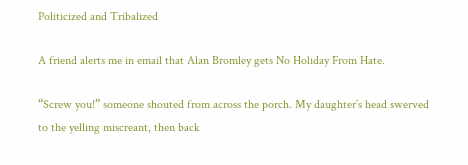Politicized and Tribalized

A friend alerts me in email that Alan Bromley gets No Holiday From Hate.

“Screw you!” someone shouted from across the porch. My daughter’s head swerved to the yelling miscreant, then back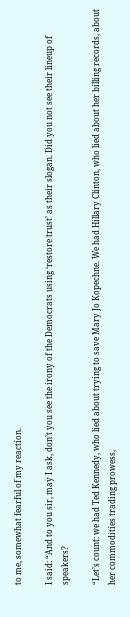to me, somewhat fearful of my reaction.

I said: “And to you sir, may I ask, don’t you see the irony of the Democrats using ‘restore trust’ as their slogan. Did you not see their lineup of speakers?

“Let’s count: we had Ted Kennedy, who lied about trying to save Mary Jo Kopechne. We had Hillary Clinton, who lied about her billing records, about her commodities trading prowess,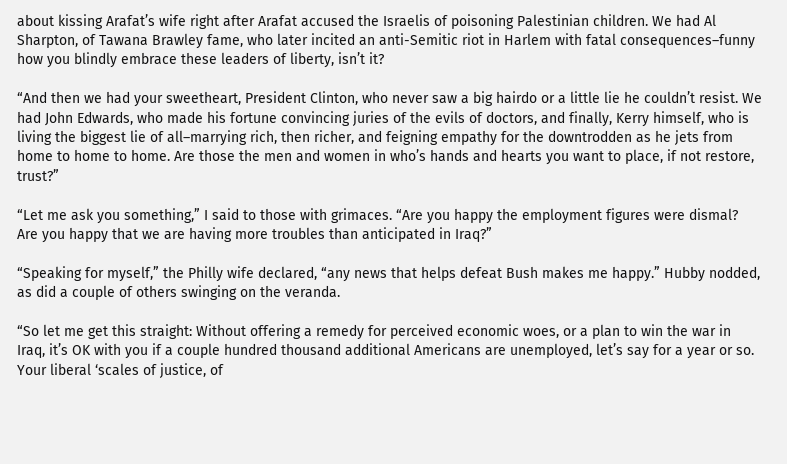about kissing Arafat’s wife right after Arafat accused the Israelis of poisoning Palestinian children. We had Al Sharpton, of Tawana Brawley fame, who later incited an anti-Semitic riot in Harlem with fatal consequences–funny how you blindly embrace these leaders of liberty, isn’t it?

“And then we had your sweetheart, President Clinton, who never saw a big hairdo or a little lie he couldn’t resist. We had John Edwards, who made his fortune convincing juries of the evils of doctors, and finally, Kerry himself, who is living the biggest lie of all–marrying rich, then richer, and feigning empathy for the downtrodden as he jets from home to home to home. Are those the men and women in who’s hands and hearts you want to place, if not restore, trust?”

“Let me ask you something,” I said to those with grimaces. “Are you happy the employment figures were dismal? Are you happy that we are having more troubles than anticipated in Iraq?”

“Speaking for myself,” the Philly wife declared, “any news that helps defeat Bush makes me happy.” Hubby nodded, as did a couple of others swinging on the veranda.

“So let me get this straight: Without offering a remedy for perceived economic woes, or a plan to win the war in Iraq, it’s OK with you if a couple hundred thousand additional Americans are unemployed, let’s say for a year or so. Your liberal ‘scales of justice, of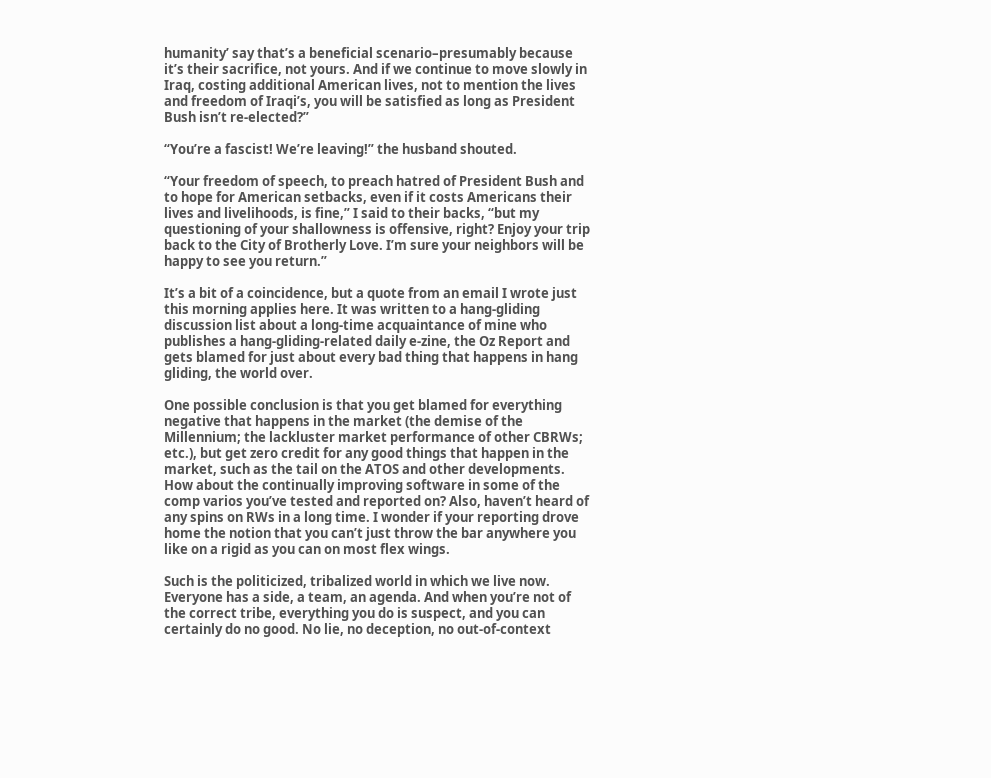humanity’ say that’s a beneficial scenario–presumably because it’s their sacrifice, not yours. And if we continue to move slowly in Iraq, costing additional American lives, not to mention the lives and freedom of Iraqi’s, you will be satisfied as long as President Bush isn’t re-elected?”

“You’re a fascist! We’re leaving!” the husband shouted.

“Your freedom of speech, to preach hatred of President Bush and to hope for American setbacks, even if it costs Americans their lives and livelihoods, is fine,” I said to their backs, “but my questioning of your shallowness is offensive, right? Enjoy your trip back to the City of Brotherly Love. I’m sure your neighbors will be happy to see you return.”

It’s a bit of a coincidence, but a quote from an email I wrote just this morning applies here. It was written to a hang-gliding discussion list about a long-time acquaintance of mine who publishes a hang-gliding-related daily e-zine, the Oz Report and gets blamed for just about every bad thing that happens in hang gliding, the world over.

One possible conclusion is that you get blamed for everything negative that happens in the market (the demise of the Millennium; the lackluster market performance of other CBRWs; etc.), but get zero credit for any good things that happen in the market, such as the tail on the ATOS and other developments. How about the continually improving software in some of the comp varios you’ve tested and reported on? Also, haven’t heard of any spins on RWs in a long time. I wonder if your reporting drove home the notion that you can’t just throw the bar anywhere you like on a rigid as you can on most flex wings.

Such is the politicized, tribalized world in which we live now. Everyone has a side, a team, an agenda. And when you’re not of the correct tribe, everything you do is suspect, and you can certainly do no good. No lie, no deception, no out-of-context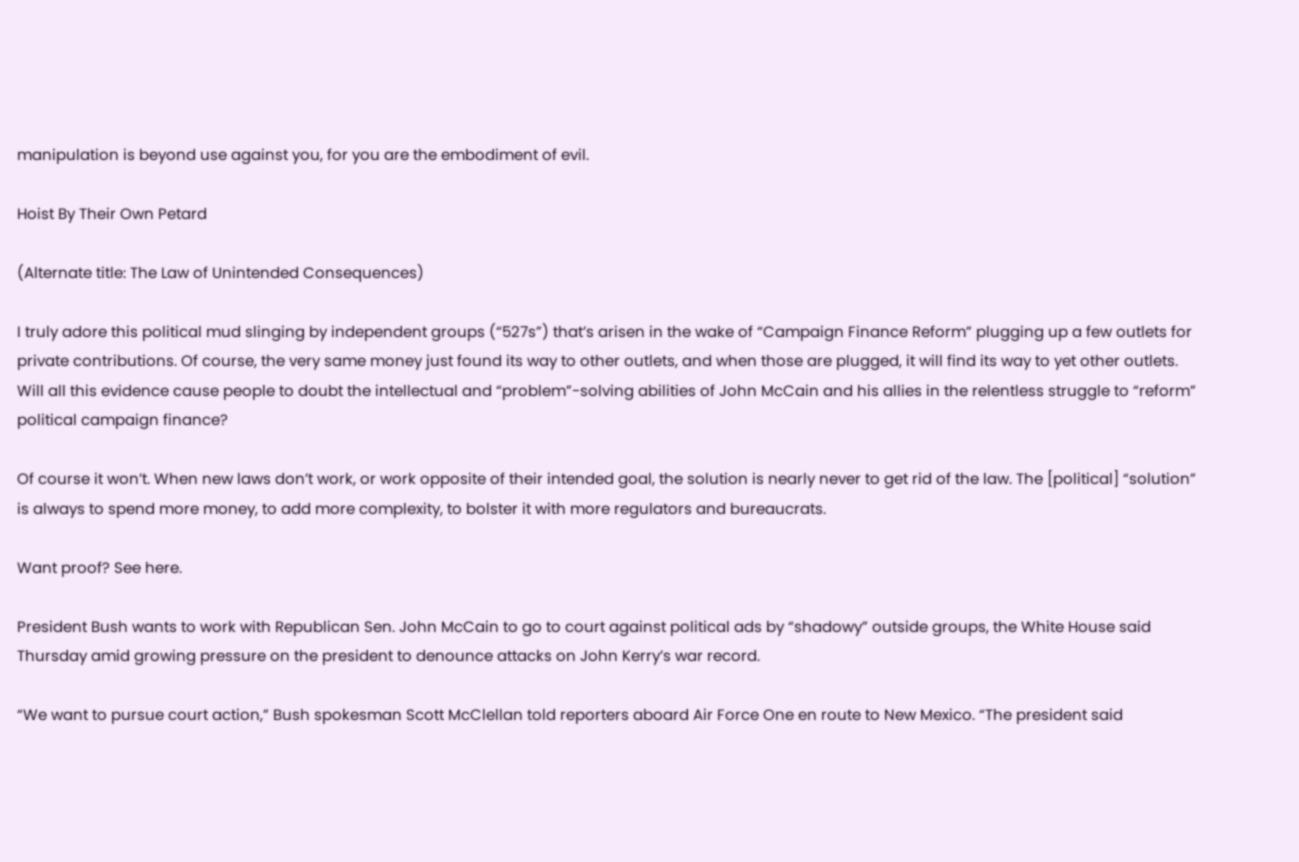manipulation is beyond use against you, for you are the embodiment of evil.

Hoist By Their Own Petard

(Alternate title: The Law of Unintended Consequences)

I truly adore this political mud slinging by independent groups (“527s”) that’s arisen in the wake of “Campaign Finance Reform” plugging up a few outlets for private contributions. Of course, the very same money just found its way to other outlets, and when those are plugged, it will find its way to yet other outlets. Will all this evidence cause people to doubt the intellectual and “problem”-solving abilities of John McCain and his allies in the relentless struggle to “reform” political campaign finance?

Of course it won’t. When new laws don’t work, or work opposite of their intended goal, the solution is nearly never to get rid of the law. The [political] “solution” is always to spend more money, to add more complexity, to bolster it with more regulators and bureaucrats.

Want proof? See here.

President Bush wants to work with Republican Sen. John McCain to go to court against political ads by “shadowy” outside groups, the White House said Thursday amid growing pressure on the president to denounce attacks on John Kerry’s war record.

“We want to pursue court action,” Bush spokesman Scott McClellan told reporters aboard Air Force One en route to New Mexico. “The president said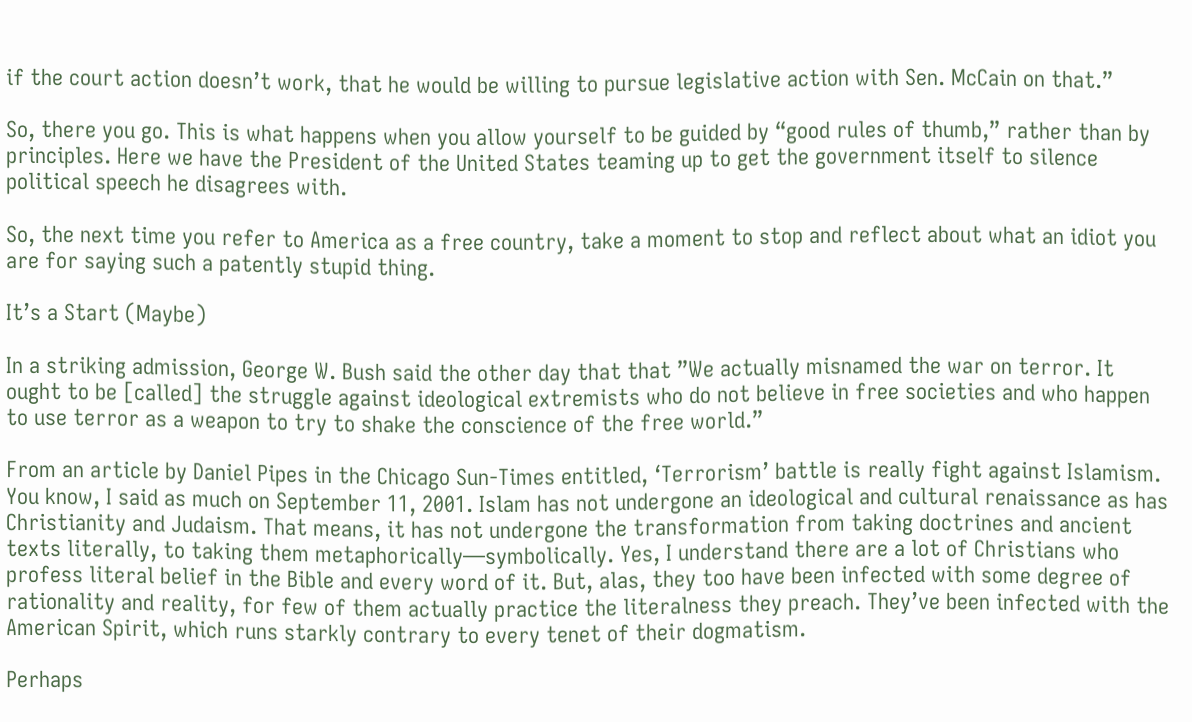if the court action doesn’t work, that he would be willing to pursue legislative action with Sen. McCain on that.”

So, there you go. This is what happens when you allow yourself to be guided by “good rules of thumb,” rather than by principles. Here we have the President of the United States teaming up to get the government itself to silence political speech he disagrees with.

So, the next time you refer to America as a free country, take a moment to stop and reflect about what an idiot you are for saying such a patently stupid thing.

It’s a Start (Maybe)

In a striking admission, George W. Bush said the other day that that ”We actually misnamed the war on terror. It ought to be [called] the struggle against ideological extremists who do not believe in free societies and who happen to use terror as a weapon to try to shake the conscience of the free world.”

From an article by Daniel Pipes in the Chicago Sun-Times entitled, ‘Terrorism’ battle is really fight against Islamism. You know, I said as much on September 11, 2001. Islam has not undergone an ideological and cultural renaissance as has Christianity and Judaism. That means, it has not undergone the transformation from taking doctrines and ancient texts literally, to taking them metaphorically—symbolically. Yes, I understand there are a lot of Christians who profess literal belief in the Bible and every word of it. But, alas, they too have been infected with some degree of rationality and reality, for few of them actually practice the literalness they preach. They’ve been infected with the American Spirit, which runs starkly contrary to every tenet of their dogmatism.

Perhaps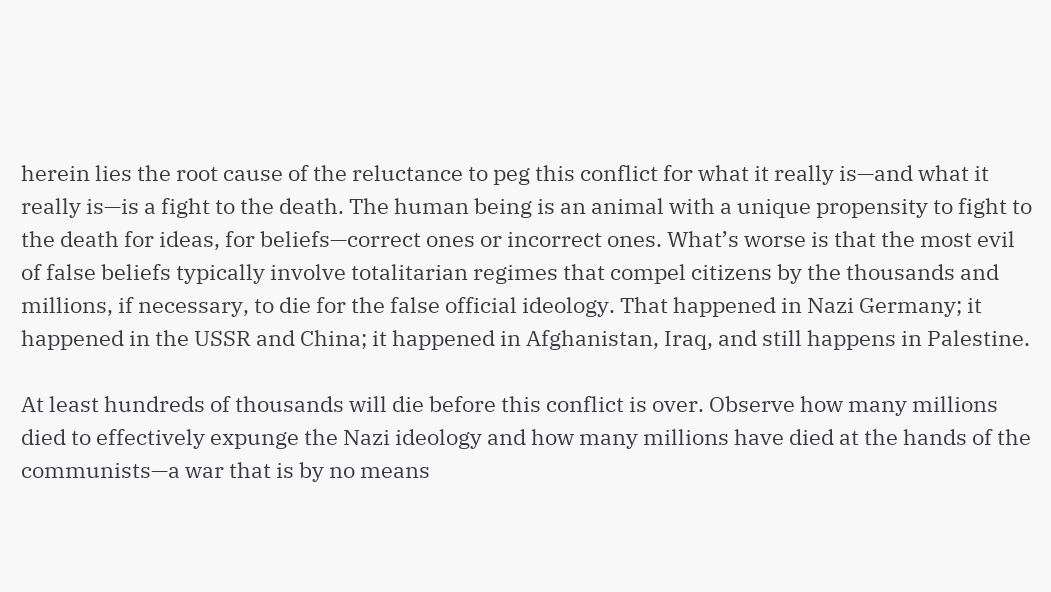herein lies the root cause of the reluctance to peg this conflict for what it really is—and what it really is—is a fight to the death. The human being is an animal with a unique propensity to fight to the death for ideas, for beliefs—correct ones or incorrect ones. What’s worse is that the most evil of false beliefs typically involve totalitarian regimes that compel citizens by the thousands and millions, if necessary, to die for the false official ideology. That happened in Nazi Germany; it happened in the USSR and China; it happened in Afghanistan, Iraq, and still happens in Palestine.

At least hundreds of thousands will die before this conflict is over. Observe how many millions died to effectively expunge the Nazi ideology and how many millions have died at the hands of the communists—a war that is by no means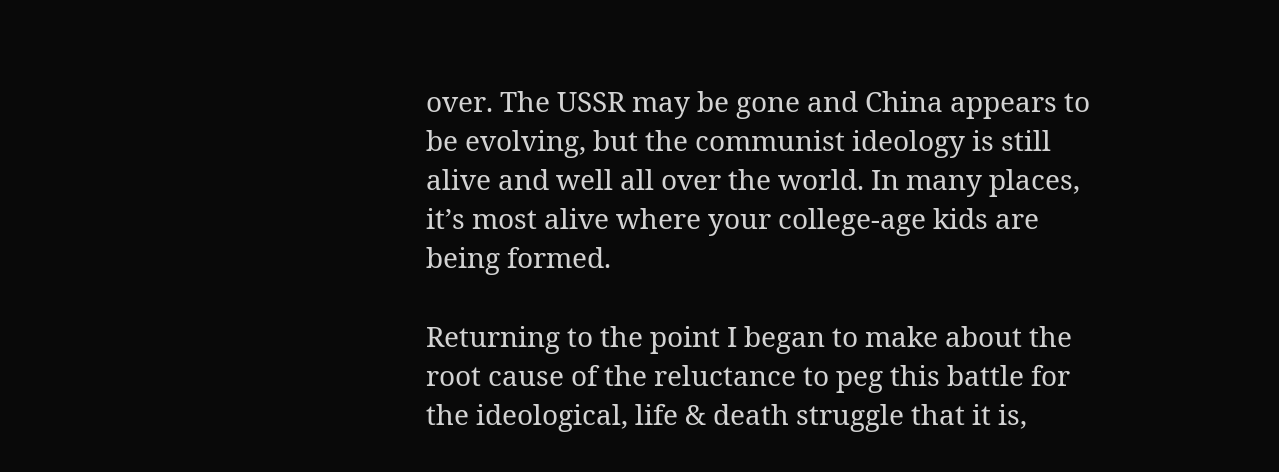over. The USSR may be gone and China appears to be evolving, but the communist ideology is still alive and well all over the world. In many places, it’s most alive where your college-age kids are being formed.

Returning to the point I began to make about the root cause of the reluctance to peg this battle for the ideological, life & death struggle that it is,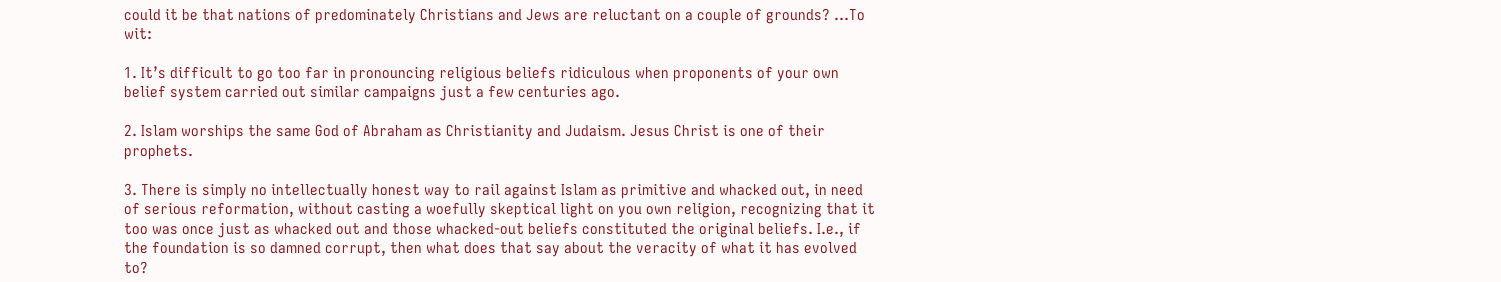could it be that nations of predominately Christians and Jews are reluctant on a couple of grounds? …To wit:

1. It’s difficult to go too far in pronouncing religious beliefs ridiculous when proponents of your own belief system carried out similar campaigns just a few centuries ago.

2. Islam worships the same God of Abraham as Christianity and Judaism. Jesus Christ is one of their prophets.

3. There is simply no intellectually honest way to rail against Islam as primitive and whacked out, in need of serious reformation, without casting a woefully skeptical light on you own religion, recognizing that it too was once just as whacked out and those whacked-out beliefs constituted the original beliefs. I.e., if the foundation is so damned corrupt, then what does that say about the veracity of what it has evolved to?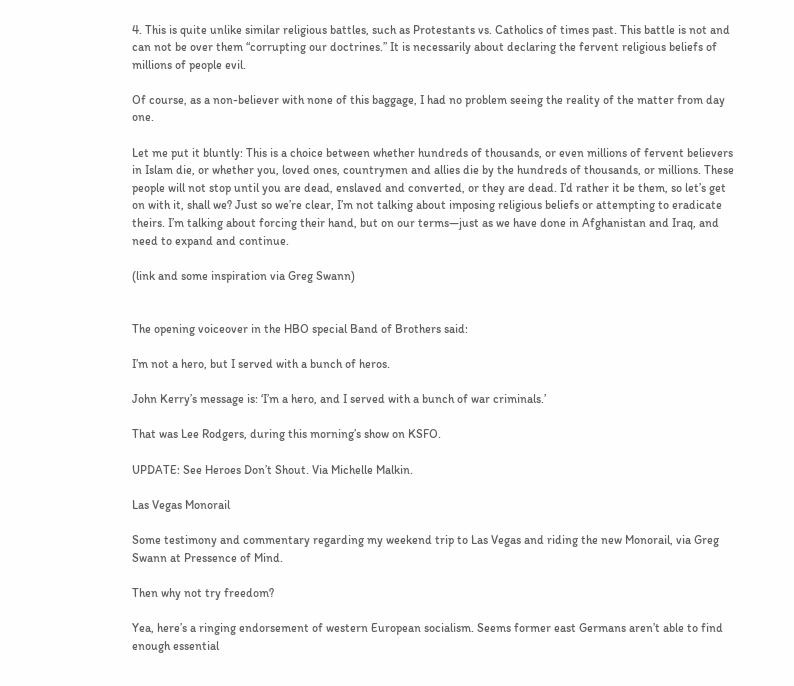4. This is quite unlike similar religious battles, such as Protestants vs. Catholics of times past. This battle is not and can not be over them “corrupting our doctrines.” It is necessarily about declaring the fervent religious beliefs of millions of people evil.

Of course, as a non-believer with none of this baggage, I had no problem seeing the reality of the matter from day one.

Let me put it bluntly: This is a choice between whether hundreds of thousands, or even millions of fervent believers in Islam die, or whether you, loved ones, countrymen and allies die by the hundreds of thousands, or millions. These people will not stop until you are dead, enslaved and converted, or they are dead. I’d rather it be them, so let’s get on with it, shall we? Just so we’re clear, I’m not talking about imposing religious beliefs or attempting to eradicate theirs. I’m talking about forcing their hand, but on our terms—just as we have done in Afghanistan and Iraq, and need to expand and continue.

(link and some inspiration via Greg Swann)


The opening voiceover in the HBO special Band of Brothers said:

I’m not a hero, but I served with a bunch of heros.

John Kerry’s message is: ‘I’m a hero, and I served with a bunch of war criminals.’

That was Lee Rodgers, during this morning’s show on KSFO.

UPDATE: See Heroes Don’t Shout. Via Michelle Malkin.

Las Vegas Monorail

Some testimony and commentary regarding my weekend trip to Las Vegas and riding the new Monorail, via Greg Swann at Pressence of Mind.

Then why not try freedom?

Yea, here’s a ringing endorsement of western European socialism. Seems former east Germans aren’t able to find enough essential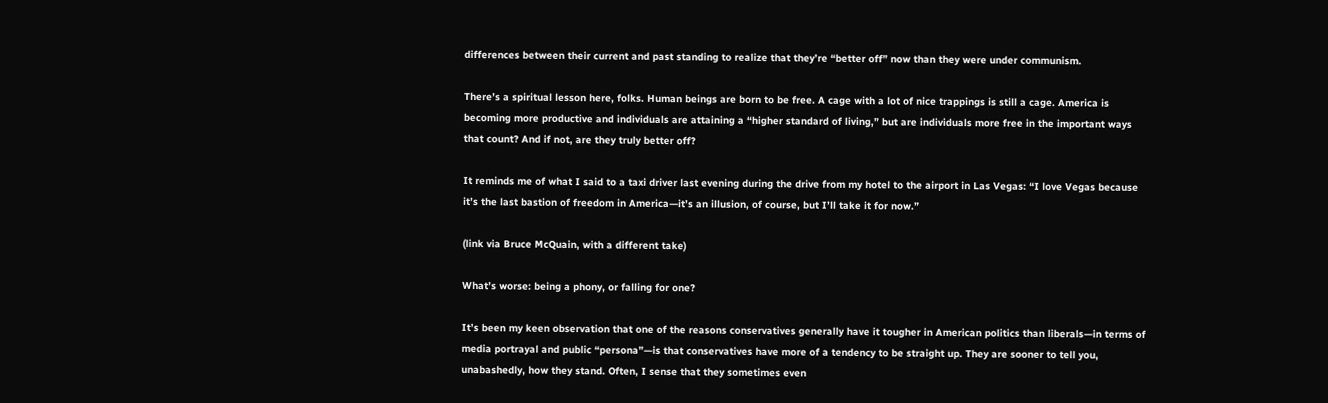differences between their current and past standing to realize that they’re “better off” now than they were under communism.

There’s a spiritual lesson here, folks. Human beings are born to be free. A cage with a lot of nice trappings is still a cage. America is becoming more productive and individuals are attaining a “higher standard of living,” but are individuals more free in the important ways that count? And if not, are they truly better off?

It reminds me of what I said to a taxi driver last evening during the drive from my hotel to the airport in Las Vegas: “I love Vegas because it’s the last bastion of freedom in America—it’s an illusion, of course, but I’ll take it for now.”

(link via Bruce McQuain, with a different take)

What’s worse: being a phony, or falling for one?

It’s been my keen observation that one of the reasons conservatives generally have it tougher in American politics than liberals—in terms of media portrayal and public “persona”—is that conservatives have more of a tendency to be straight up. They are sooner to tell you, unabashedly, how they stand. Often, I sense that they sometimes even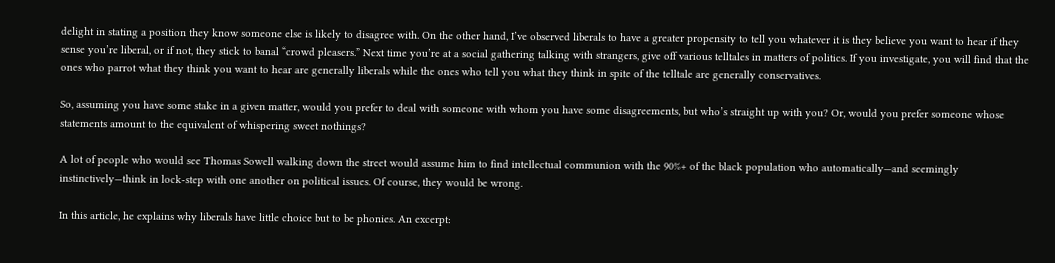delight in stating a position they know someone else is likely to disagree with. On the other hand, I’ve observed liberals to have a greater propensity to tell you whatever it is they believe you want to hear if they sense you’re liberal, or if not, they stick to banal “crowd pleasers.” Next time you’re at a social gathering talking with strangers, give off various telltales in matters of politics. If you investigate, you will find that the ones who parrot what they think you want to hear are generally liberals while the ones who tell you what they think in spite of the telltale are generally conservatives.

So, assuming you have some stake in a given matter, would you prefer to deal with someone with whom you have some disagreements, but who’s straight up with you? Or, would you prefer someone whose statements amount to the equivalent of whispering sweet nothings?

A lot of people who would see Thomas Sowell walking down the street would assume him to find intellectual communion with the 90%+ of the black population who automatically—and seemingly instinctively—think in lock-step with one another on political issues. Of course, they would be wrong.

In this article, he explains why liberals have little choice but to be phonies. An excerpt: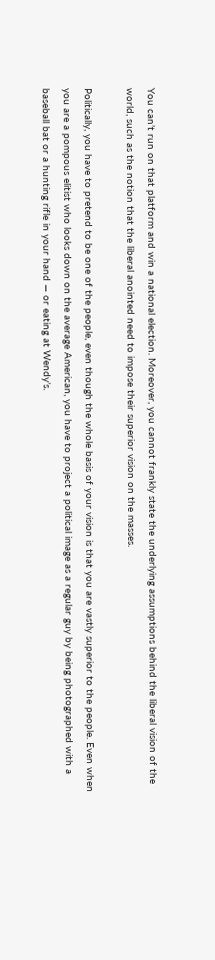You can’t run on that platform and win a national election. Moreover, you cannot frankly state the underlying assumptions behind the liberal vision of the world, such as the notion that the liberal anointed need to impose their superior vision on the masses.

Politically, you have to pretend to be one of the people, even though the whole basis of your vision is that you are vastly superior to the people. Even when you are a pompous elitist who looks down on the average American, you have to project a political image as a regular guy by being photographed with a baseball bat or a hunting rifle in your hand — or eating at Wendy’s.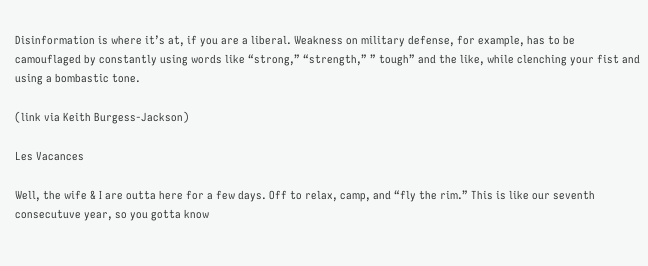Disinformation is where it’s at, if you are a liberal. Weakness on military defense, for example, has to be camouflaged by constantly using words like “strong,” “strength,” ” tough” and the like, while clenching your fist and using a bombastic tone.

(link via Keith Burgess-Jackson)

Les Vacances

Well, the wife & I are outta here for a few days. Off to relax, camp, and “fly the rim.” This is like our seventh consecutuve year, so you gotta know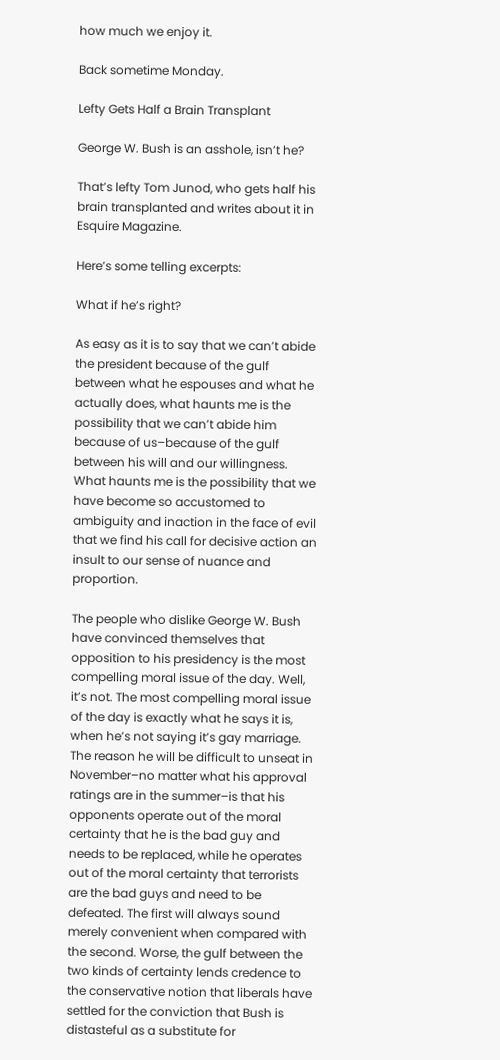how much we enjoy it.

Back sometime Monday.

Lefty Gets Half a Brain Transplant

George W. Bush is an asshole, isn’t he?

That’s lefty Tom Junod, who gets half his brain transplanted and writes about it in Esquire Magazine.

Here’s some telling excerpts:

What if he’s right?

As easy as it is to say that we can’t abide the president because of the gulf between what he espouses and what he actually does, what haunts me is the possibility that we can’t abide him because of us–because of the gulf between his will and our willingness. What haunts me is the possibility that we have become so accustomed to ambiguity and inaction in the face of evil that we find his call for decisive action an insult to our sense of nuance and proportion.

The people who dislike George W. Bush have convinced themselves that opposition to his presidency is the most compelling moral issue of the day. Well, it’s not. The most compelling moral issue of the day is exactly what he says it is, when he’s not saying it’s gay marriage. The reason he will be difficult to unseat in November–no matter what his approval ratings are in the summer–is that his opponents operate out of the moral certainty that he is the bad guy and needs to be replaced, while he operates out of the moral certainty that terrorists are the bad guys and need to be defeated. The first will always sound merely convenient when compared with the second. Worse, the gulf between the two kinds of certainty lends credence to the conservative notion that liberals have settled for the conviction that Bush is distasteful as a substitute for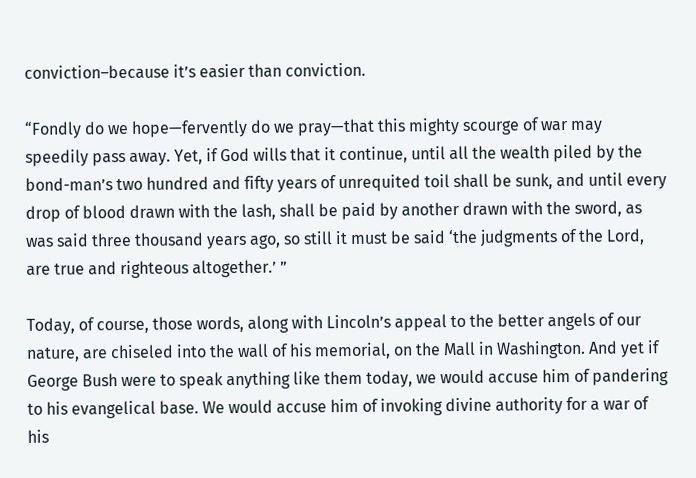conviction–because it’s easier than conviction.

“Fondly do we hope—fervently do we pray—that this mighty scourge of war may speedily pass away. Yet, if God wills that it continue, until all the wealth piled by the bond-man’s two hundred and fifty years of unrequited toil shall be sunk, and until every drop of blood drawn with the lash, shall be paid by another drawn with the sword, as was said three thousand years ago, so still it must be said ‘the judgments of the Lord, are true and righteous altogether.’ ”

Today, of course, those words, along with Lincoln’s appeal to the better angels of our nature, are chiseled into the wall of his memorial, on the Mall in Washington. And yet if George Bush were to speak anything like them today, we would accuse him of pandering to his evangelical base. We would accuse him of invoking divine authority for a war of his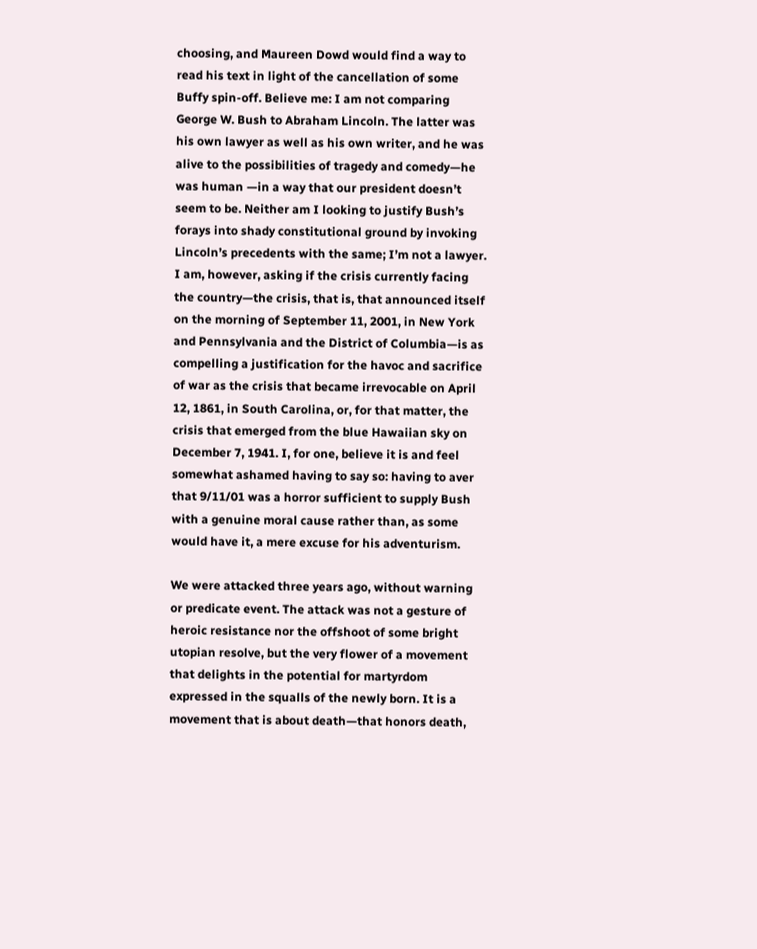choosing, and Maureen Dowd would find a way to read his text in light of the cancellation of some Buffy spin-off. Believe me: I am not comparing George W. Bush to Abraham Lincoln. The latter was his own lawyer as well as his own writer, and he was alive to the possibilities of tragedy and comedy—he was human —in a way that our president doesn’t seem to be. Neither am I looking to justify Bush’s forays into shady constitutional ground by invoking Lincoln’s precedents with the same; I’m not a lawyer. I am, however, asking if the crisis currently facing the country—the crisis, that is, that announced itself on the morning of September 11, 2001, in New York and Pennsylvania and the District of Columbia—is as compelling a justification for the havoc and sacrifice of war as the crisis that became irrevocable on April 12, 1861, in South Carolina, or, for that matter, the crisis that emerged from the blue Hawaiian sky on December 7, 1941. I, for one, believe it is and feel somewhat ashamed having to say so: having to aver that 9/11/01 was a horror sufficient to supply Bush with a genuine moral cause rather than, as some would have it, a mere excuse for his adventurism.

We were attacked three years ago, without warning or predicate event. The attack was not a gesture of heroic resistance nor the offshoot of some bright utopian resolve, but the very flower of a movement that delights in the potential for martyrdom expressed in the squalls of the newly born. It is a movement that is about death—that honors death,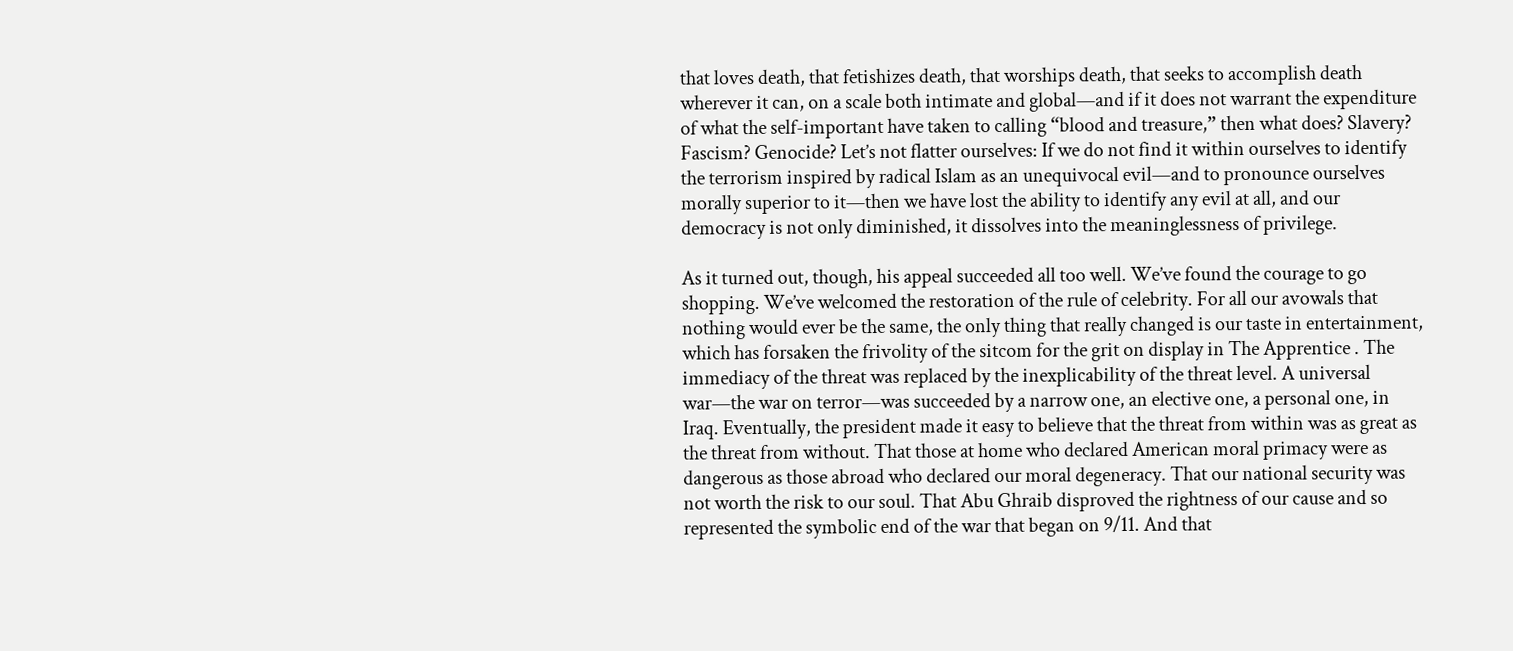that loves death, that fetishizes death, that worships death, that seeks to accomplish death wherever it can, on a scale both intimate and global—and if it does not warrant the expenditure of what the self-important have taken to calling “blood and treasure,” then what does? Slavery? Fascism? Genocide? Let’s not flatter ourselves: If we do not find it within ourselves to identify the terrorism inspired by radical Islam as an unequivocal evil—and to pronounce ourselves morally superior to it—then we have lost the ability to identify any evil at all, and our democracy is not only diminished, it dissolves into the meaninglessness of privilege.

As it turned out, though, his appeal succeeded all too well. We’ve found the courage to go shopping. We’ve welcomed the restoration of the rule of celebrity. For all our avowals that nothing would ever be the same, the only thing that really changed is our taste in entertainment, which has forsaken the frivolity of the sitcom for the grit on display in The Apprentice . The immediacy of the threat was replaced by the inexplicability of the threat level. A universal war—the war on terror—was succeeded by a narrow one, an elective one, a personal one, in Iraq. Eventually, the president made it easy to believe that the threat from within was as great as the threat from without. That those at home who declared American moral primacy were as dangerous as those abroad who declared our moral degeneracy. That our national security was not worth the risk to our soul. That Abu Ghraib disproved the rightness of our cause and so represented the symbolic end of the war that began on 9/11. And that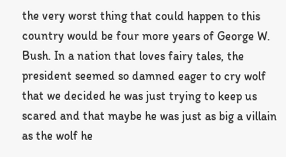the very worst thing that could happen to this country would be four more years of George W. Bush. In a nation that loves fairy tales, the president seemed so damned eager to cry wolf that we decided he was just trying to keep us scared and that maybe he was just as big a villain as the wolf he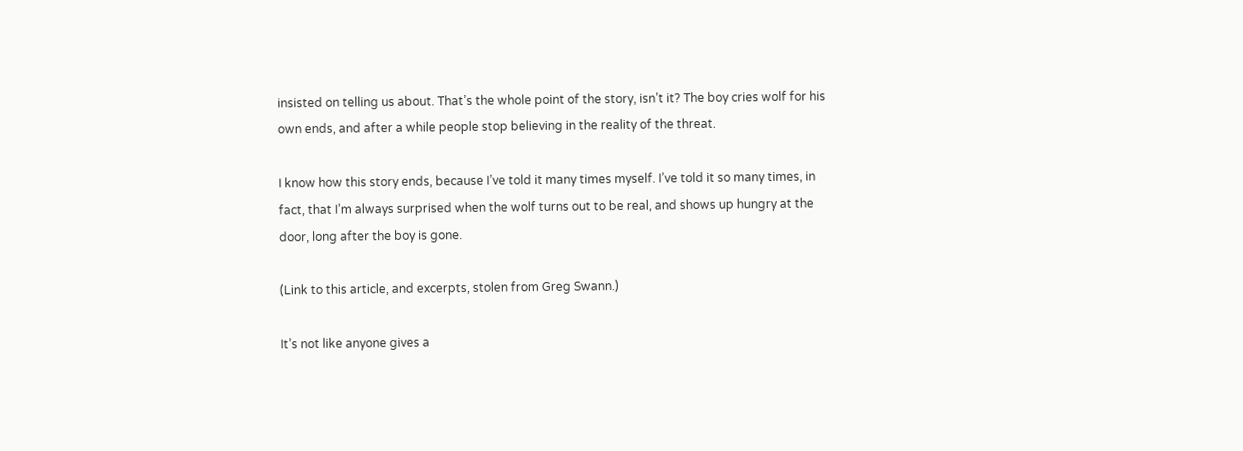insisted on telling us about. That’s the whole point of the story, isn’t it? The boy cries wolf for his own ends, and after a while people stop believing in the reality of the threat.

I know how this story ends, because I’ve told it many times myself. I’ve told it so many times, in fact, that I’m always surprised when the wolf turns out to be real, and shows up hungry at the door, long after the boy is gone.

(Link to this article, and excerpts, stolen from Greg Swann.)

It’s not like anyone gives a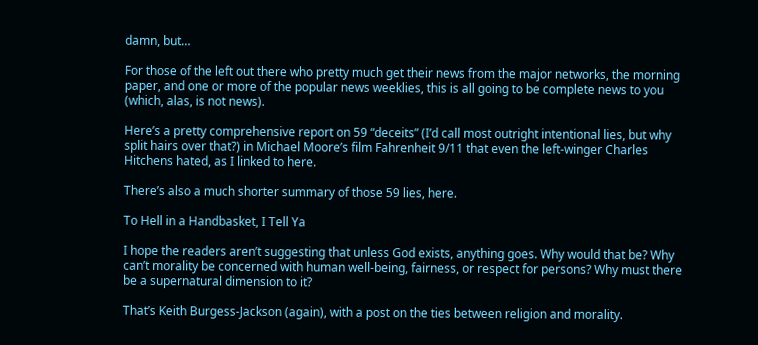damn, but…

For those of the left out there who pretty much get their news from the major networks, the morning paper, and one or more of the popular news weeklies, this is all going to be complete news to you (which, alas, is not news).

Here’s a pretty comprehensive report on 59 “deceits” (I’d call most outright intentional lies, but why split hairs over that?) in Michael Moore’s film Fahrenheit 9/11 that even the left-winger Charles Hitchens hated, as I linked to here.

There’s also a much shorter summary of those 59 lies, here.

To Hell in a Handbasket, I Tell Ya

I hope the readers aren’t suggesting that unless God exists, anything goes. Why would that be? Why can’t morality be concerned with human well-being, fairness, or respect for persons? Why must there be a supernatural dimension to it?

That’s Keith Burgess-Jackson (again), with a post on the ties between religion and morality.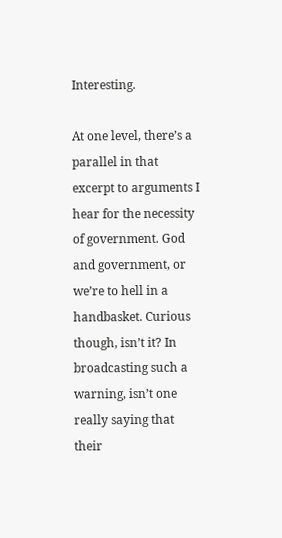Interesting.

At one level, there’s a parallel in that excerpt to arguments I hear for the necessity of government. God and government, or we’re to hell in a handbasket. Curious though, isn’t it? In broadcasting such a warning, isn’t one really saying that their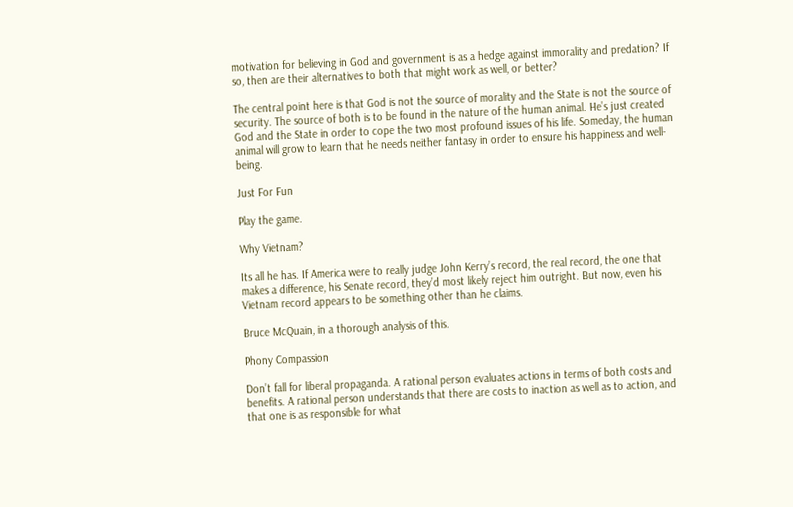motivation for believing in God and government is as a hedge against immorality and predation? If so, then are their alternatives to both that might work as well, or better?

The central point here is that God is not the source of morality and the State is not the source of security. The source of both is to be found in the nature of the human animal. He’s just created God and the State in order to cope the two most profound issues of his life. Someday, the human animal will grow to learn that he needs neither fantasy in order to ensure his happiness and well-being.

Just For Fun

Play the game.

Why Vietnam?

Its all he has. If America were to really judge John Kerry’s record, the real record, the one that makes a difference, his Senate record, they’d most likely reject him outright. But now, even his Vietnam record appears to be something other than he claims.

Bruce McQuain, in a thorough analysis of this.

Phony Compassion

Don’t fall for liberal propaganda. A rational person evaluates actions in terms of both costs and benefits. A rational person understands that there are costs to inaction as well as to action, and that one is as responsible for what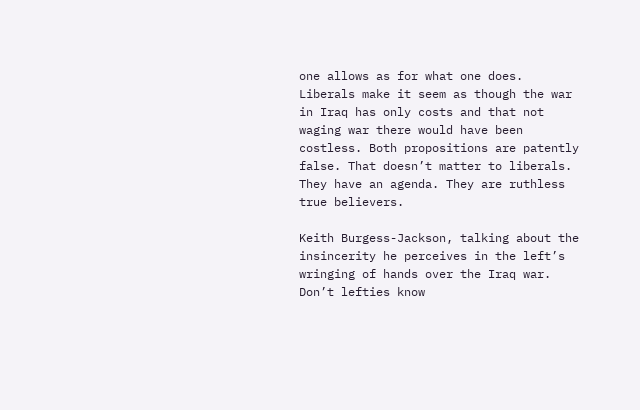one allows as for what one does. Liberals make it seem as though the war in Iraq has only costs and that not waging war there would have been costless. Both propositions are patently false. That doesn’t matter to liberals. They have an agenda. They are ruthless true believers.

Keith Burgess-Jackson, talking about the insincerity he perceives in the left’s wringing of hands over the Iraq war. Don’t lefties know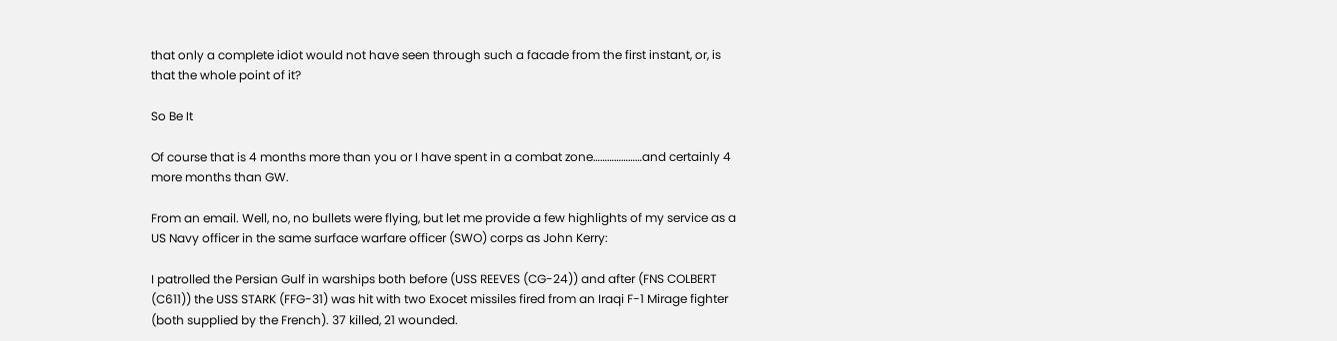that only a complete idiot would not have seen through such a facade from the first instant, or, is that the whole point of it?

So Be It

Of course that is 4 months more than you or I have spent in a combat zone…………………and certainly 4 more months than GW.

From an email. Well, no, no bullets were flying, but let me provide a few highlights of my service as a US Navy officer in the same surface warfare officer (SWO) corps as John Kerry:

I patrolled the Persian Gulf in warships both before (USS REEVES (CG-24)) and after (FNS COLBERT (C611)) the USS STARK (FFG-31) was hit with two Exocet missiles fired from an Iraqi F-1 Mirage fighter (both supplied by the French). 37 killed, 21 wounded.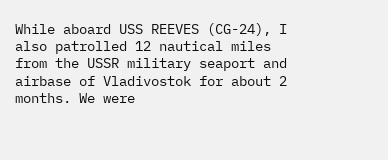While aboard USS REEVES (CG-24), I also patrolled 12 nautical miles from the USSR military seaport and airbase of Vladivostok for about 2 months. We were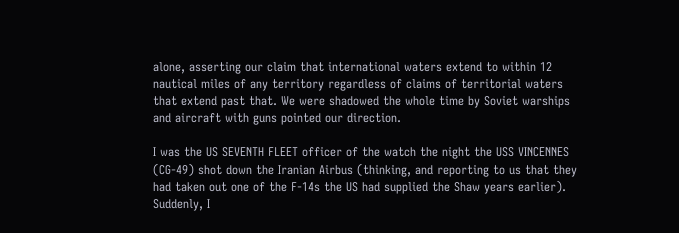alone, asserting our claim that international waters extend to within 12 nautical miles of any territory regardless of claims of territorial waters that extend past that. We were shadowed the whole time by Soviet warships and aircraft with guns pointed our direction.

I was the US SEVENTH FLEET officer of the watch the night the USS VINCENNES (CG-49) shot down the Iranian Airbus (thinking, and reporting to us that they had taken out one of the F-14s the US had supplied the Shaw years earlier). Suddenly, I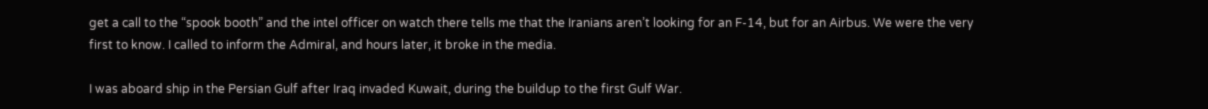get a call to the “spook booth” and the intel officer on watch there tells me that the Iranians aren’t looking for an F-14, but for an Airbus. We were the very first to know. I called to inform the Admiral, and hours later, it broke in the media.

I was aboard ship in the Persian Gulf after Iraq invaded Kuwait, during the buildup to the first Gulf War.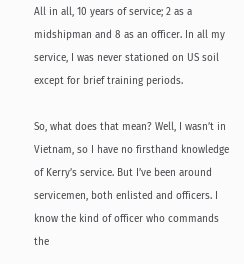All in all, 10 years of service; 2 as a midshipman and 8 as an officer. In all my service, I was never stationed on US soil except for brief training periods.

So, what does that mean? Well, I wasn’t in Vietnam, so I have no firsthand knowledge of Kerry’s service. But I’ve been around servicemen, both enlisted and officers. I know the kind of officer who commands the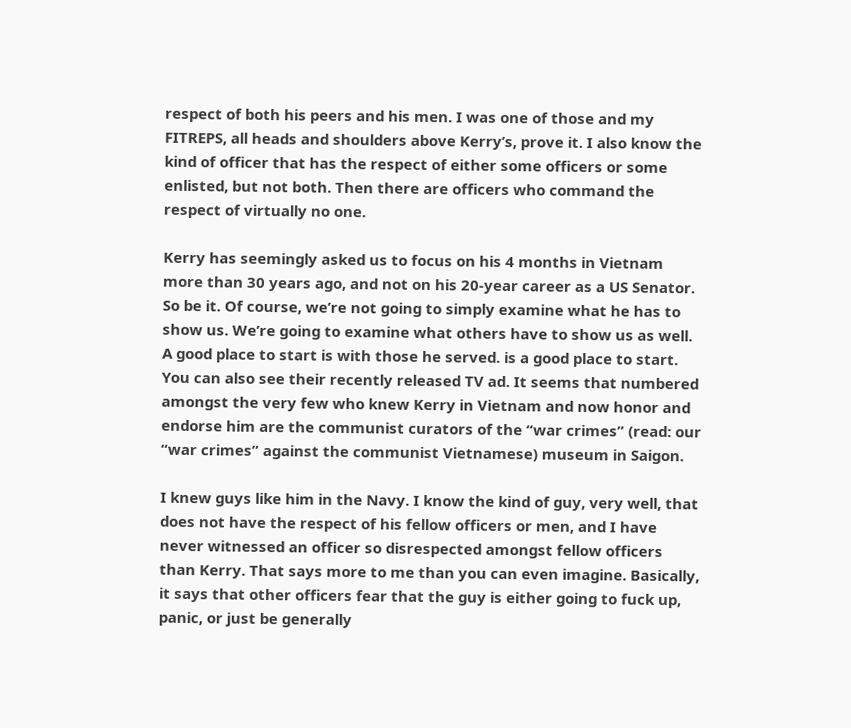respect of both his peers and his men. I was one of those and my FITREPS, all heads and shoulders above Kerry’s, prove it. I also know the kind of officer that has the respect of either some officers or some enlisted, but not both. Then there are officers who command the respect of virtually no one.

Kerry has seemingly asked us to focus on his 4 months in Vietnam more than 30 years ago, and not on his 20-year career as a US Senator. So be it. Of course, we’re not going to simply examine what he has to show us. We’re going to examine what others have to show us as well. A good place to start is with those he served. is a good place to start. You can also see their recently released TV ad. It seems that numbered amongst the very few who knew Kerry in Vietnam and now honor and endorse him are the communist curators of the “war crimes” (read: our “war crimes” against the communist Vietnamese) museum in Saigon.

I knew guys like him in the Navy. I know the kind of guy, very well, that does not have the respect of his fellow officers or men, and I have never witnessed an officer so disrespected amongst fellow officers than Kerry. That says more to me than you can even imagine. Basically, it says that other officers fear that the guy is either going to fuck up, panic, or just be generally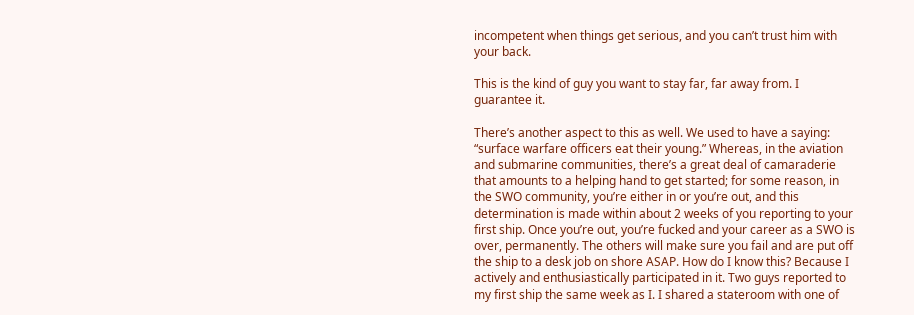incompetent when things get serious, and you can’t trust him with your back.

This is the kind of guy you want to stay far, far away from. I guarantee it.

There’s another aspect to this as well. We used to have a saying: “surface warfare officers eat their young.” Whereas, in the aviation and submarine communities, there’s a great deal of camaraderie that amounts to a helping hand to get started; for some reason, in the SWO community, you’re either in or you’re out, and this determination is made within about 2 weeks of you reporting to your first ship. Once you’re out, you’re fucked and your career as a SWO is over, permanently. The others will make sure you fail and are put off the ship to a desk job on shore ASAP. How do I know this? Because I actively and enthusiastically participated in it. Two guys reported to my first ship the same week as I. I shared a stateroom with one of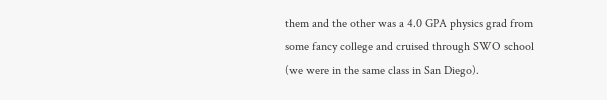them and the other was a 4.0 GPA physics grad from some fancy college and cruised through SWO school (we were in the same class in San Diego).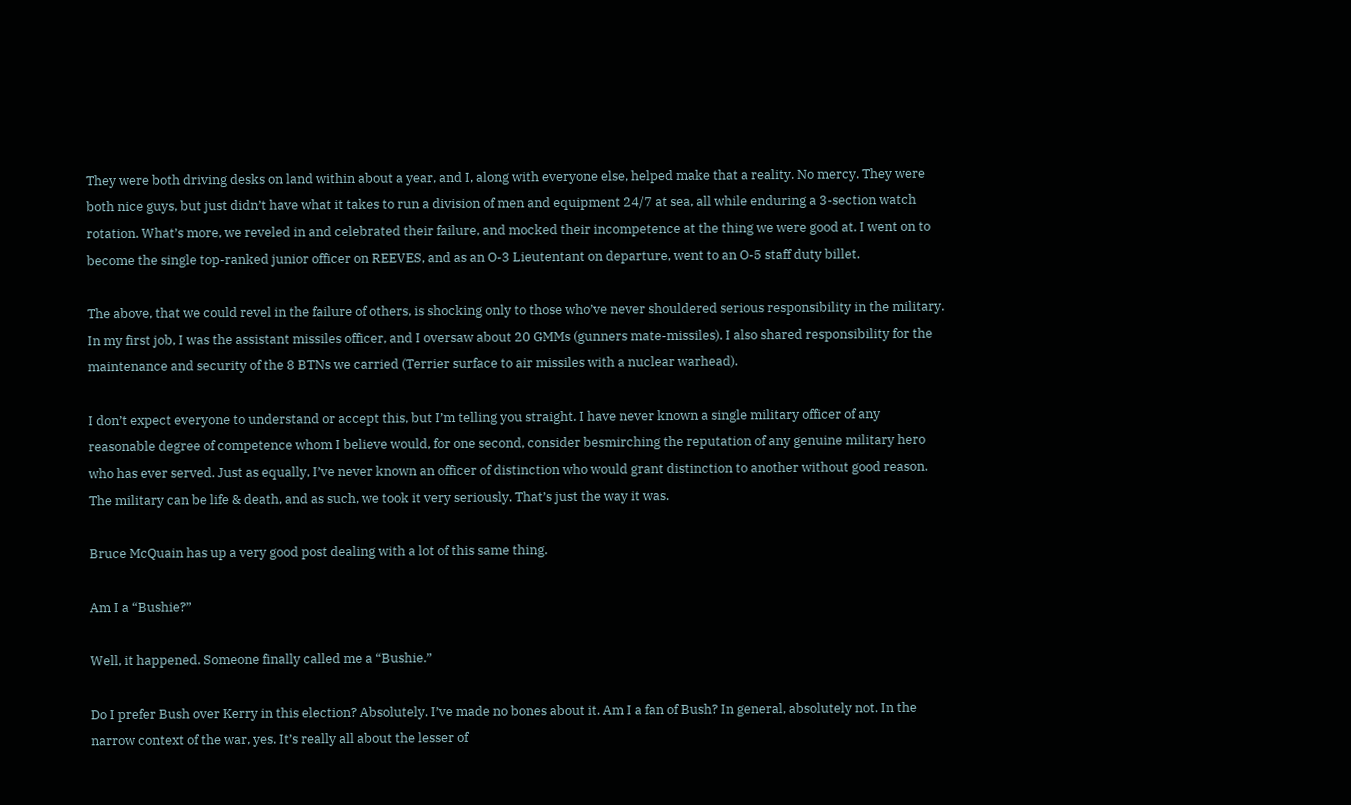They were both driving desks on land within about a year, and I, along with everyone else, helped make that a reality. No mercy. They were both nice guys, but just didn’t have what it takes to run a division of men and equipment 24/7 at sea, all while enduring a 3-section watch rotation. What’s more, we reveled in and celebrated their failure, and mocked their incompetence at the thing we were good at. I went on to become the single top-ranked junior officer on REEVES, and as an O-3 Lieutentant on departure, went to an O-5 staff duty billet.

The above, that we could revel in the failure of others, is shocking only to those who’ve never shouldered serious responsibility in the military. In my first job, I was the assistant missiles officer, and I oversaw about 20 GMMs (gunners mate-missiles). I also shared responsibility for the maintenance and security of the 8 BTNs we carried (Terrier surface to air missiles with a nuclear warhead).

I don’t expect everyone to understand or accept this, but I’m telling you straight. I have never known a single military officer of any reasonable degree of competence whom I believe would, for one second, consider besmirching the reputation of any genuine military hero who has ever served. Just as equally, I’ve never known an officer of distinction who would grant distinction to another without good reason. The military can be life & death, and as such, we took it very seriously. That’s just the way it was.

Bruce McQuain has up a very good post dealing with a lot of this same thing.

Am I a “Bushie?”

Well, it happened. Someone finally called me a “Bushie.”

Do I prefer Bush over Kerry in this election? Absolutely. I’ve made no bones about it. Am I a fan of Bush? In general, absolutely not. In the narrow context of the war, yes. It’s really all about the lesser of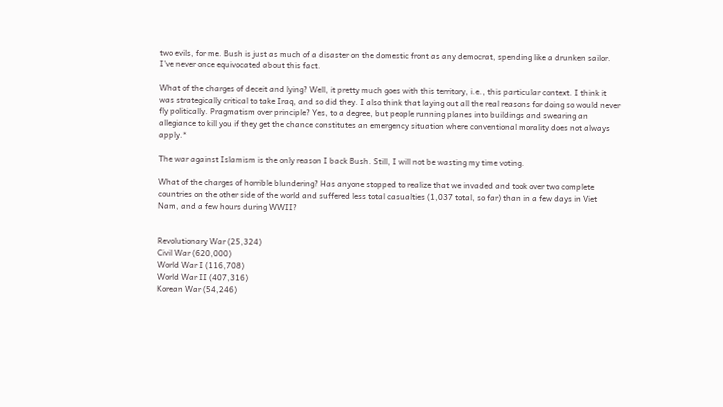two evils, for me. Bush is just as much of a disaster on the domestic front as any democrat, spending like a drunken sailor. I’ve never once equivocated about this fact.

What of the charges of deceit and lying? Well, it pretty much goes with this territory, i.e., this particular context. I think it was strategically critical to take Iraq, and so did they. I also think that laying out all the real reasons for doing so would never fly politically. Pragmatism over principle? Yes, to a degree, but people running planes into buildings and swearing an allegiance to kill you if they get the chance constitutes an emergency situation where conventional morality does not always apply.*

The war against Islamism is the only reason I back Bush. Still, I will not be wasting my time voting.

What of the charges of horrible blundering? Has anyone stopped to realize that we invaded and took over two complete countries on the other side of the world and suffered less total casualties (1,037 total, so far) than in a few days in Viet Nam, and a few hours during WWII?


Revolutionary War (25,324)
Civil War (620,000)
World War I (116,708)
World War II (407,316)
Korean War (54,246)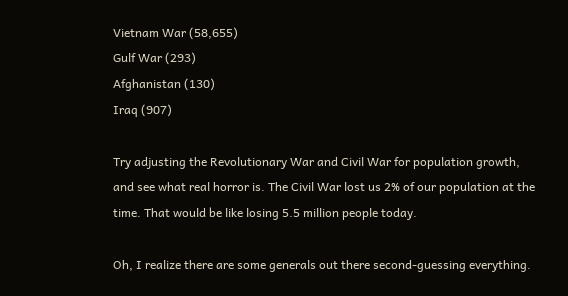Vietnam War (58,655)
Gulf War (293)
Afghanistan (130)
Iraq (907)

Try adjusting the Revolutionary War and Civil War for population growth, and see what real horror is. The Civil War lost us 2% of our population at the time. That would be like losing 5.5 million people today.

Oh, I realize there are some generals out there second-guessing everything.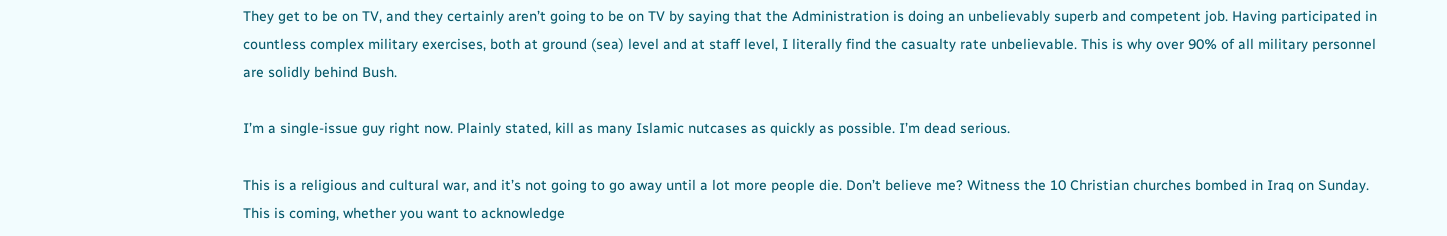They get to be on TV, and they certainly aren’t going to be on TV by saying that the Administration is doing an unbelievably superb and competent job. Having participated in countless complex military exercises, both at ground (sea) level and at staff level, I literally find the casualty rate unbelievable. This is why over 90% of all military personnel are solidly behind Bush.

I’m a single-issue guy right now. Plainly stated, kill as many Islamic nutcases as quickly as possible. I’m dead serious.

This is a religious and cultural war, and it’s not going to go away until a lot more people die. Don’t believe me? Witness the 10 Christian churches bombed in Iraq on Sunday. This is coming, whether you want to acknowledge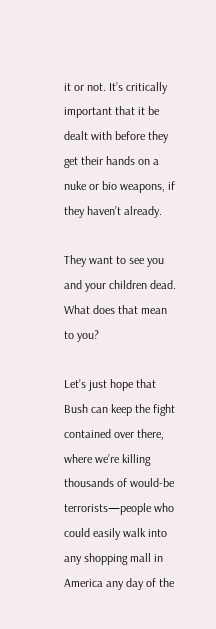it or not. It’s critically important that it be dealt with before they get their hands on a nuke or bio weapons, if they haven’t already.

They want to see you and your children dead. What does that mean to you?

Let’s just hope that Bush can keep the fight contained over there, where we’re killing thousands of would-be terrorists—people who could easily walk into any shopping mall in America any day of the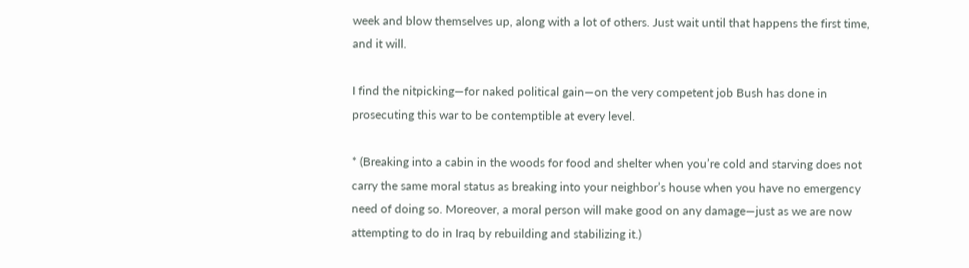week and blow themselves up, along with a lot of others. Just wait until that happens the first time, and it will.

I find the nitpicking—for naked political gain—on the very competent job Bush has done in prosecuting this war to be contemptible at every level.

* (Breaking into a cabin in the woods for food and shelter when you’re cold and starving does not carry the same moral status as breaking into your neighbor’s house when you have no emergency need of doing so. Moreover, a moral person will make good on any damage—just as we are now attempting to do in Iraq by rebuilding and stabilizing it.)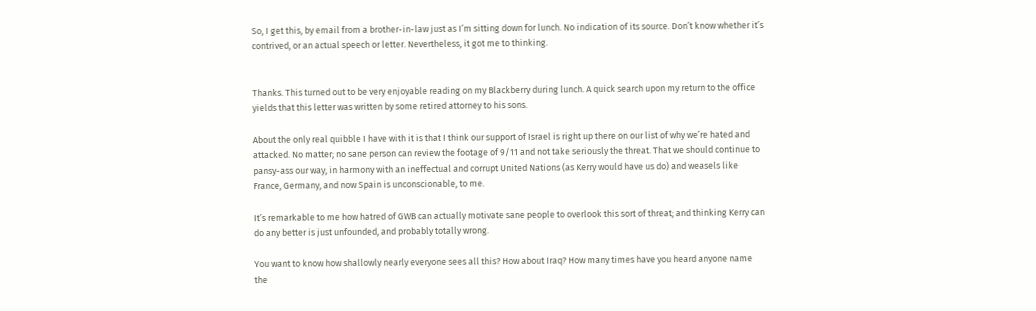So, I get this, by email from a brother-in-law just as I’m sitting down for lunch. No indication of its source. Don’t know whether it’s contrived, or an actual speech or letter. Nevertheless, it got me to thinking.


Thanks. This turned out to be very enjoyable reading on my Blackberry during lunch. A quick search upon my return to the office yields that this letter was written by some retired attorney to his sons.

About the only real quibble I have with it is that I think our support of Israel is right up there on our list of why we’re hated and attacked. No matter; no sane person can review the footage of 9/11 and not take seriously the threat. That we should continue to pansy-ass our way, in harmony with an ineffectual and corrupt United Nations (as Kerry would have us do) and weasels like France, Germany, and now Spain is unconscionable, to me.

It’s remarkable to me how hatred of GWB can actually motivate sane people to overlook this sort of threat; and thinking Kerry can do any better is just unfounded, and probably totally wrong.

You want to know how shallowly nearly everyone sees all this? How about Iraq? How many times have you heard anyone name the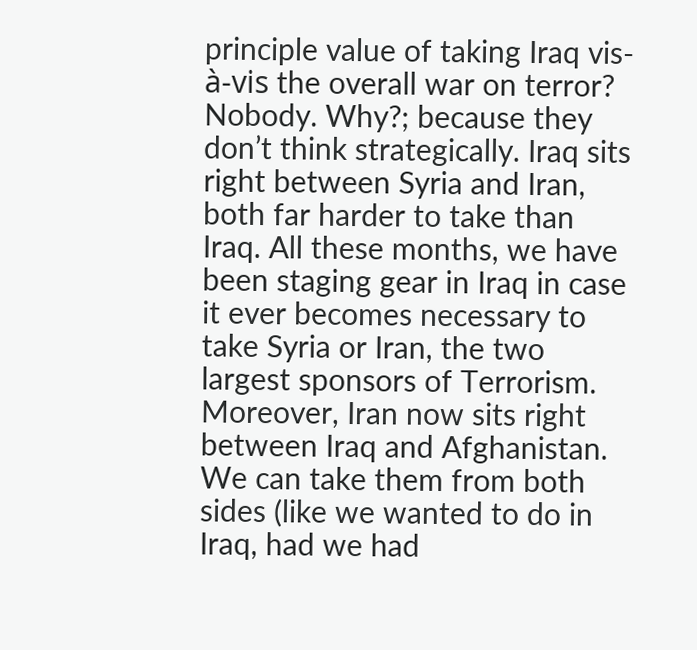principle value of taking Iraq vis-à-vis the overall war on terror? Nobody. Why?; because they don’t think strategically. Iraq sits right between Syria and Iran, both far harder to take than Iraq. All these months, we have been staging gear in Iraq in case it ever becomes necessary to take Syria or Iran, the two largest sponsors of Terrorism. Moreover, Iran now sits right between Iraq and Afghanistan. We can take them from both sides (like we wanted to do in Iraq, had we had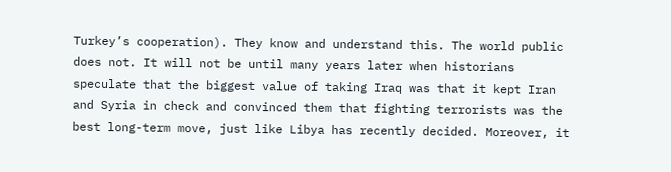Turkey’s cooperation). They know and understand this. The world public does not. It will not be until many years later when historians speculate that the biggest value of taking Iraq was that it kept Iran and Syria in check and convinced them that fighting terrorists was the best long-term move, just like Libya has recently decided. Moreover, it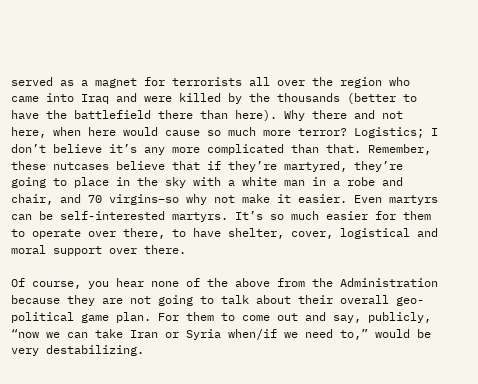served as a magnet for terrorists all over the region who came into Iraq and were killed by the thousands (better to have the battlefield there than here). Why there and not here, when here would cause so much more terror? Logistics; I don’t believe it’s any more complicated than that. Remember, these nutcases believe that if they’re martyred, they’re going to place in the sky with a white man in a robe and chair, and 70 virgins–so why not make it easier. Even martyrs can be self-interested martyrs. It’s so much easier for them to operate over there, to have shelter, cover, logistical and moral support over there.

Of course, you hear none of the above from the Administration because they are not going to talk about their overall geo-political game plan. For them to come out and say, publicly, “now we can take Iran or Syria when/if we need to,” would be very destabilizing.